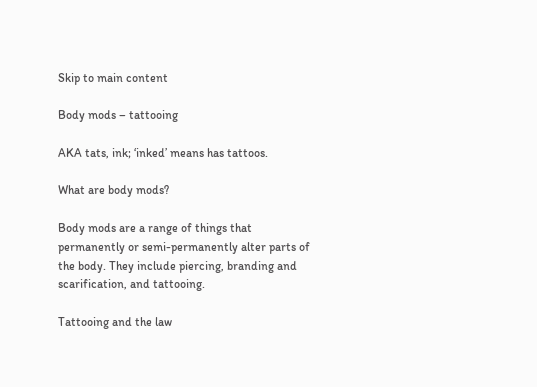Skip to main content

Body mods – tattooing

AKA tats, ink; ‘inked’ means has tattoos.

What are body mods?

Body mods are a range of things that permanently or semi-permanently alter parts of the body. They include piercing, branding and scarification, and tattooing.

Tattooing and the law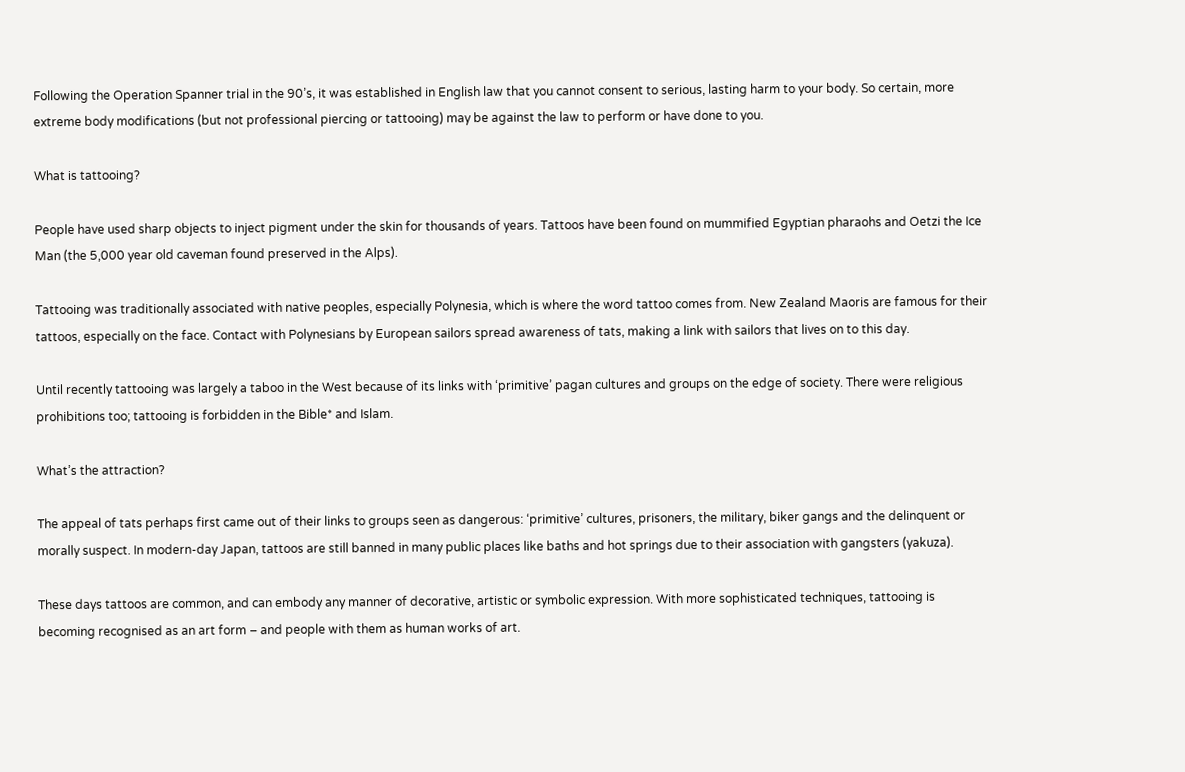Following the Operation Spanner trial in the 90’s, it was established in English law that you cannot consent to serious, lasting harm to your body. So certain, more extreme body modifications (but not professional piercing or tattooing) may be against the law to perform or have done to you.

What is tattooing?

People have used sharp objects to inject pigment under the skin for thousands of years. Tattoos have been found on mummified Egyptian pharaohs and Oetzi the Ice Man (the 5,000 year old caveman found preserved in the Alps).

Tattooing was traditionally associated with native peoples, especially Polynesia, which is where the word tattoo comes from. New Zealand Maoris are famous for their tattoos, especially on the face. Contact with Polynesians by European sailors spread awareness of tats, making a link with sailors that lives on to this day.

Until recently tattooing was largely a taboo in the West because of its links with ‘primitive’ pagan cultures and groups on the edge of society. There were religious prohibitions too; tattooing is forbidden in the Bible* and Islam.

What’s the attraction?

The appeal of tats perhaps first came out of their links to groups seen as dangerous: ‘primitive’ cultures, prisoners, the military, biker gangs and the delinquent or morally suspect. In modern-day Japan, tattoos are still banned in many public places like baths and hot springs due to their association with gangsters (yakuza).

These days tattoos are common, and can embody any manner of decorative, artistic or symbolic expression. With more sophisticated techniques, tattooing is becoming recognised as an art form – and people with them as human works of art.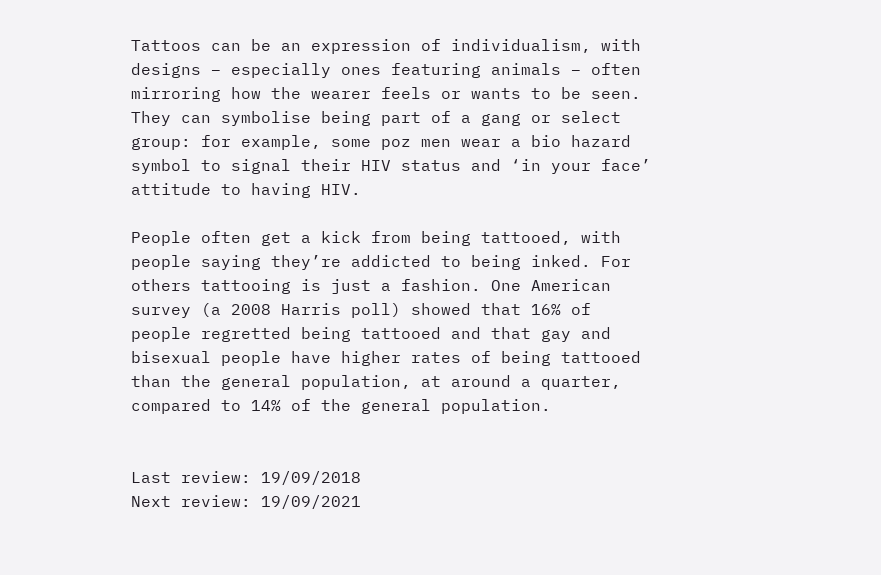Tattoos can be an expression of individualism, with designs – especially ones featuring animals – often mirroring how the wearer feels or wants to be seen. They can symbolise being part of a gang or select group: for example, some poz men wear a bio hazard symbol to signal their HIV status and ‘in your face’ attitude to having HIV.

People often get a kick from being tattooed, with people saying they’re addicted to being inked. For others tattooing is just a fashion. One American survey (a 2008 Harris poll) showed that 16% of people regretted being tattooed and that gay and bisexual people have higher rates of being tattooed than the general population, at around a quarter, compared to 14% of the general population.


Last review: 19/09/2018
Next review: 19/09/2021